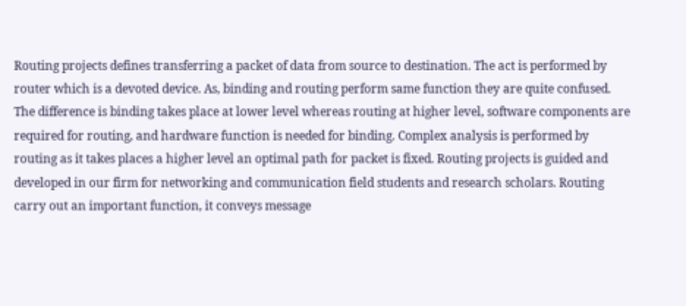Routing projects defines transferring a packet of data from source to destination. The act is performed by router which is a devoted device. As, binding and routing perform same function they are quite confused. The difference is binding takes place at lower level whereas routing at higher level, software components are required for routing, and hardware function is needed for binding. Complex analysis is performed by routing as it takes places a higher level an optimal path for packet is fixed. Routing projects is guided and developed in our firm for networking and communication field students and research scholars. Routing carry out an important function, it conveys message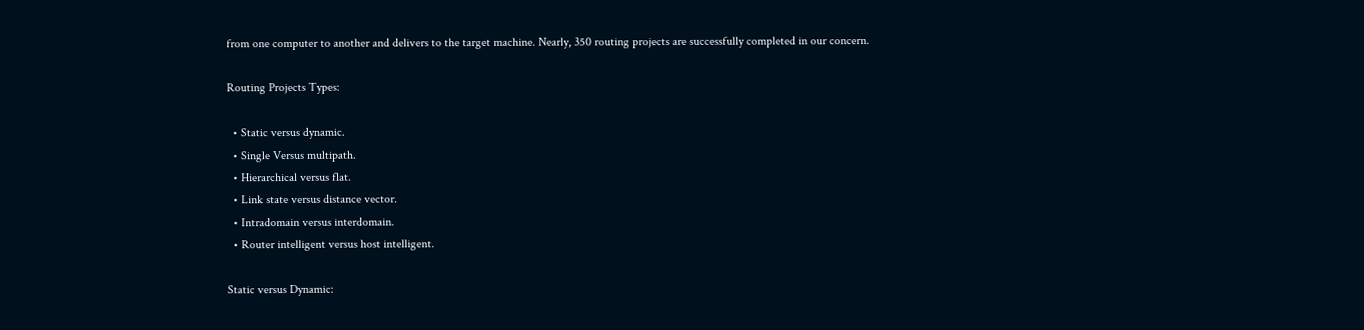from one computer to another and delivers to the target machine. Nearly, 350 routing projects are successfully completed in our concern.

Routing Projects Types:

  • Static versus dynamic.
  • Single Versus multipath.
  • Hierarchical versus flat.
  • Link state versus distance vector.
  • Intradomain versus interdomain.
  • Router intelligent versus host intelligent.

Static versus Dynamic: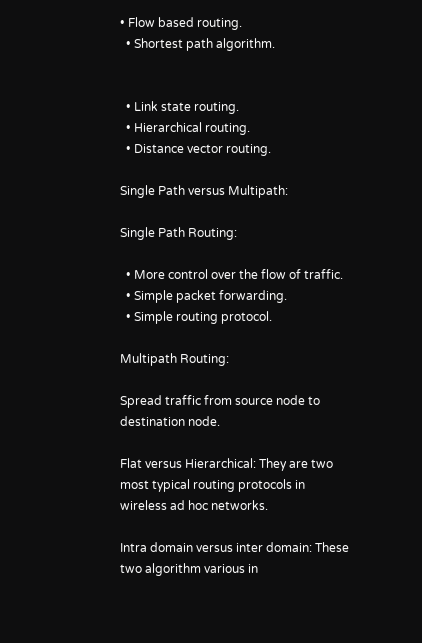• Flow based routing.
  • Shortest path algorithm.


  • Link state routing.
  • Hierarchical routing.
  • Distance vector routing.

Single Path versus Multipath:

Single Path Routing:

  • More control over the flow of traffic.
  • Simple packet forwarding.
  • Simple routing protocol.

Multipath Routing:

Spread traffic from source node to destination node.

Flat versus Hierarchical: They are two most typical routing protocols in wireless ad hoc networks.

Intra domain versus inter domain: These two algorithm various in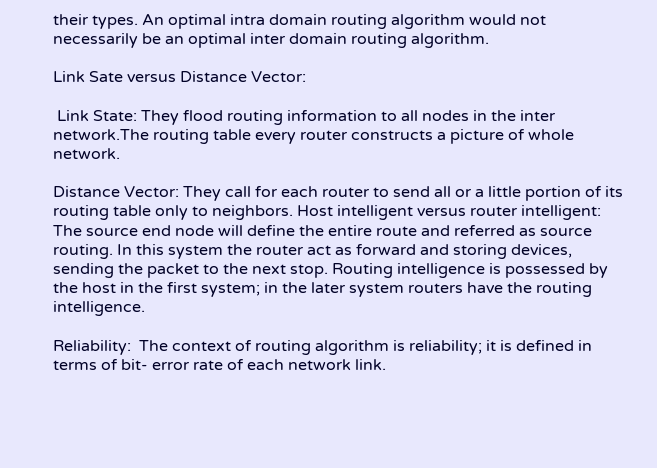their types. An optimal intra domain routing algorithm would not necessarily be an optimal inter domain routing algorithm.

Link Sate versus Distance Vector:

 Link State: They flood routing information to all nodes in the inter network.The routing table every router constructs a picture of whole network.

Distance Vector: They call for each router to send all or a little portion of its routing table only to neighbors. Host intelligent versus router intelligent: The source end node will define the entire route and referred as source routing. In this system the router act as forward and storing devices, sending the packet to the next stop. Routing intelligence is possessed by the host in the first system; in the later system routers have the routing intelligence.

Reliability:  The context of routing algorithm is reliability; it is defined in terms of bit- error rate of each network link.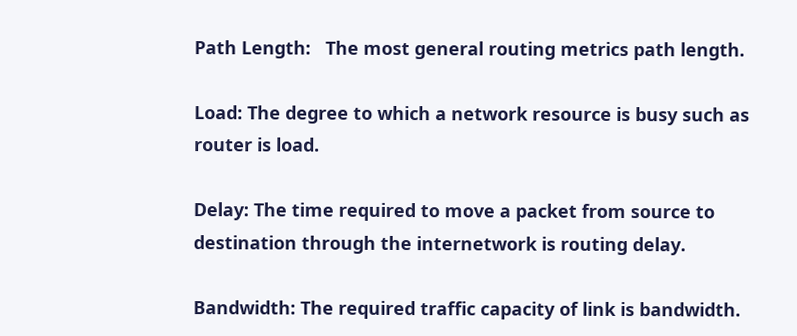Path Length:   The most general routing metrics path length.

Load: The degree to which a network resource is busy such as router is load.

Delay: The time required to move a packet from source to destination through the internetwork is routing delay.

Bandwidth: The required traffic capacity of link is bandwidth.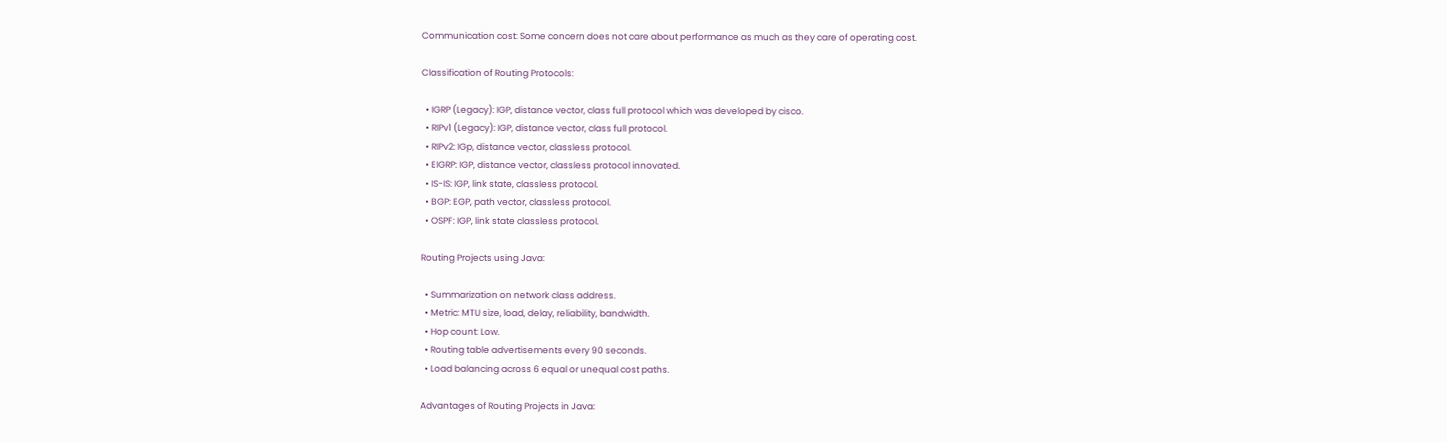Communication cost: Some concern does not care about performance as much as they care of operating cost.

Classification of Routing Protocols:

  • IGRP (Legacy): IGP, distance vector, class full protocol which was developed by cisco.
  • RIPv1 (Legacy): IGP, distance vector, class full protocol.
  • RIPv2: IGp, distance vector, classless protocol.
  • EIGRP: IGP, distance vector, classless protocol innovated.
  • IS-IS: IGP, link state, classless protocol.
  • BGP: EGP, path vector, classless protocol.
  • OSPF: IGP, link state classless protocol.

Routing Projects using Java:

  • Summarization on network class address.
  • Metric: MTU size, load, delay, reliability, bandwidth.
  • Hop count: Low.
  • Routing table advertisements every 90 seconds.
  • Load balancing across 6 equal or unequal cost paths.

Advantages of Routing Projects in Java: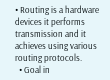• Routing is a hardware devices it performs transmission and it achieves using various routing protocols.
  • Goal in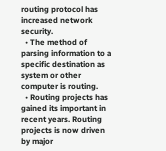routing protocol has increased network security.
  • The method of parsing information to a specific destination as system or other computer is routing.
  • Routing projects has gained its important in recent years. Routing projects is now driven by major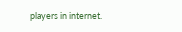players in internet.